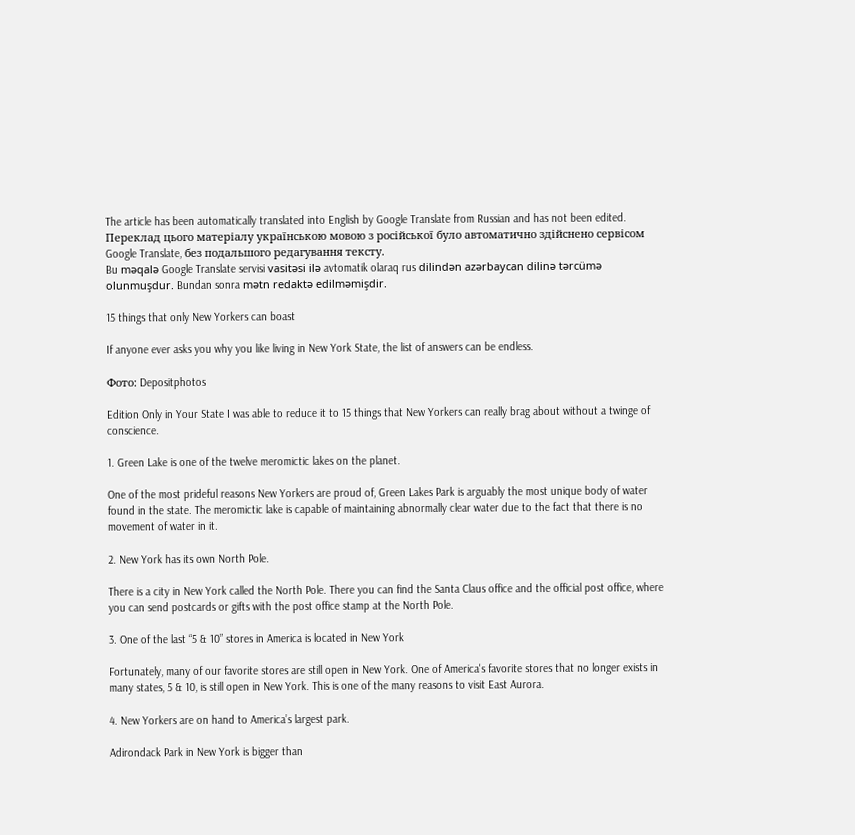The article has been automatically translated into English by Google Translate from Russian and has not been edited.
Переклад цього матеріалу українською мовою з російської було автоматично здійснено сервісом Google Translate, без подальшого редагування тексту.
Bu məqalə Google Translate servisi vasitəsi ilə avtomatik olaraq rus dilindən azərbaycan dilinə tərcümə olunmuşdur. Bundan sonra mətn redaktə edilməmişdir.

15 things that only New Yorkers can boast

If anyone ever asks you why you like living in New York State, the list of answers can be endless.

Фото: Depositphotos

Edition Only in Your State I was able to reduce it to 15 things that New Yorkers can really brag about without a twinge of conscience.

1. Green Lake is one of the twelve meromictic lakes on the planet.

One of the most prideful reasons New Yorkers are proud of, Green Lakes Park is arguably the most unique body of water found in the state. The meromictic lake is capable of maintaining abnormally clear water due to the fact that there is no movement of water in it.

2. New York has its own North Pole.

There is a city in New York called the North Pole. There you can find the Santa Claus office and the official post office, where you can send postcards or gifts with the post office stamp at the North Pole.

3. One of the last “5 & 10” stores in America is located in New York

Fortunately, many of our favorite stores are still open in New York. One of America's favorite stores that no longer exists in many states, 5 & 10, is still open in New York. This is one of the many reasons to visit East Aurora.

4. New Yorkers are on hand to America’s largest park.

Adirondack Park in New York is bigger than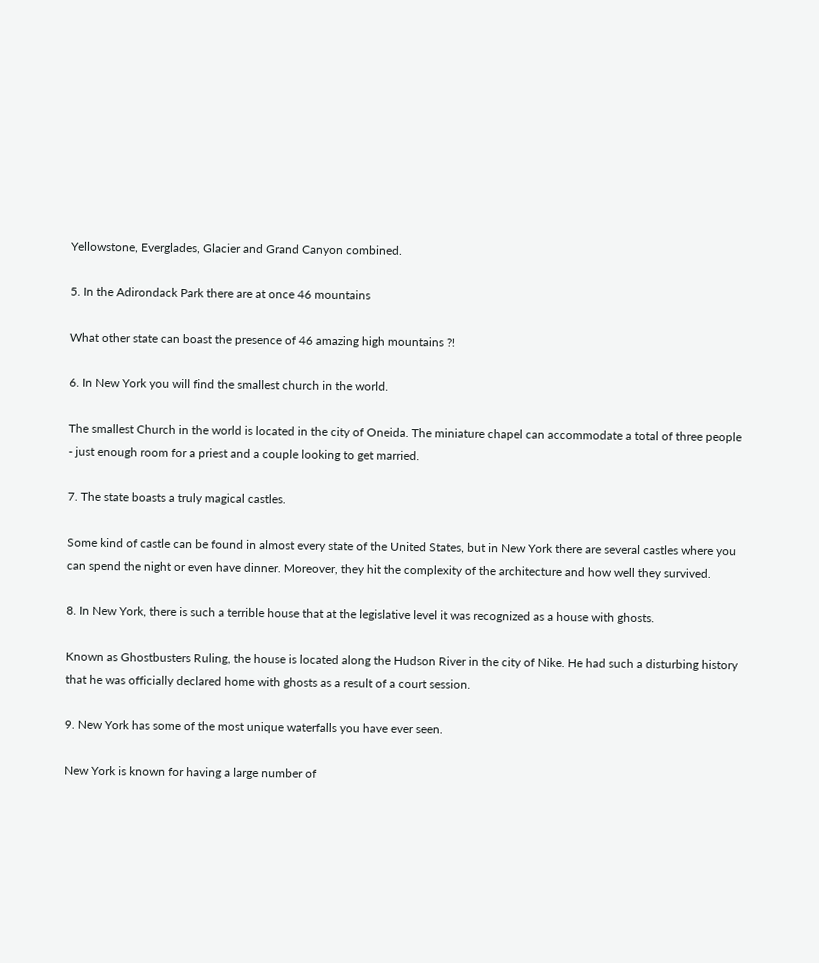Yellowstone, Everglades, Glacier and Grand Canyon combined.

5. In the Adirondack Park there are at once 46 mountains

What other state can boast the presence of 46 amazing high mountains ?!

6. In New York you will find the smallest church in the world.

The smallest Church in the world is located in the city of Oneida. The miniature chapel can accommodate a total of three people - just enough room for a priest and a couple looking to get married.

7. The state boasts a truly magical castles.

Some kind of castle can be found in almost every state of the United States, but in New York there are several castles where you can spend the night or even have dinner. Moreover, they hit the complexity of the architecture and how well they survived.

8. In New York, there is such a terrible house that at the legislative level it was recognized as a house with ghosts.

Known as Ghostbusters Ruling, the house is located along the Hudson River in the city of Nike. He had such a disturbing history that he was officially declared home with ghosts as a result of a court session.

9. New York has some of the most unique waterfalls you have ever seen.

New York is known for having a large number of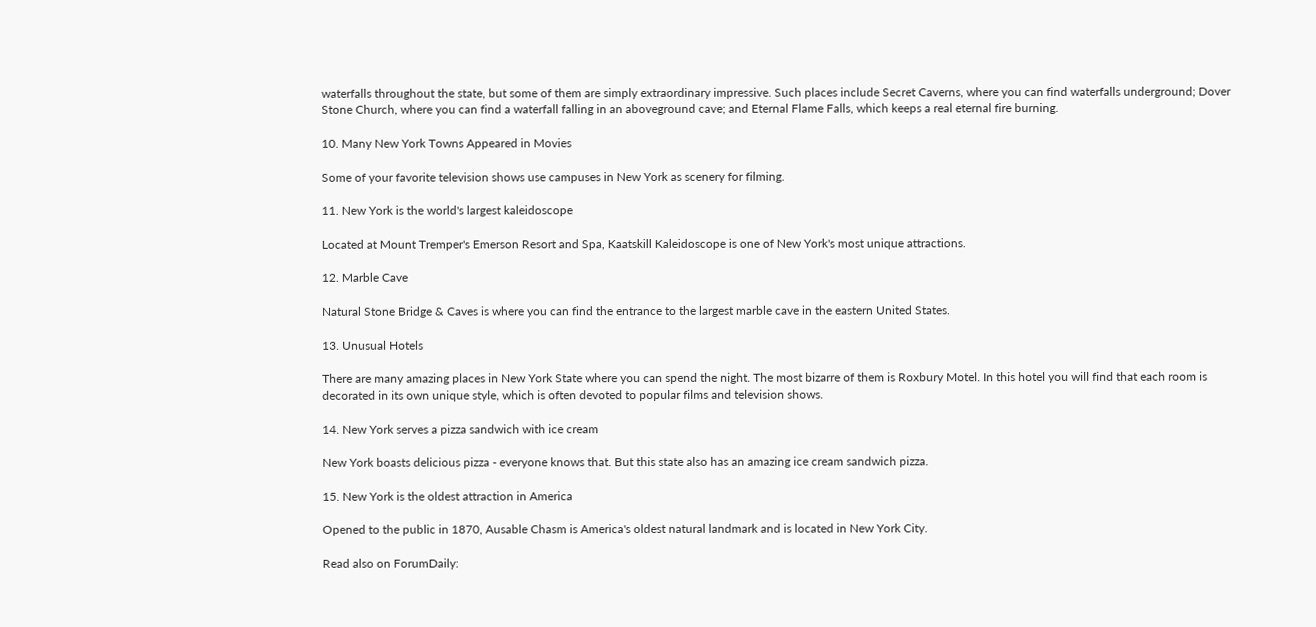waterfalls throughout the state, but some of them are simply extraordinary impressive. Such places include Secret Caverns, where you can find waterfalls underground; Dover Stone Church, where you can find a waterfall falling in an aboveground cave; and Eternal Flame Falls, which keeps a real eternal fire burning.

10. Many New York Towns Appeared in Movies

Some of your favorite television shows use campuses in New York as scenery for filming.

11. New York is the world's largest kaleidoscope

Located at Mount Tremper's Emerson Resort and Spa, Kaatskill Kaleidoscope is one of New York's most unique attractions.

12. Marble Cave

Natural Stone Bridge & Caves is where you can find the entrance to the largest marble cave in the eastern United States.

13. Unusual Hotels

There are many amazing places in New York State where you can spend the night. The most bizarre of them is Roxbury Motel. In this hotel you will find that each room is decorated in its own unique style, which is often devoted to popular films and television shows.

14. New York serves a pizza sandwich with ice cream

New York boasts delicious pizza - everyone knows that. But this state also has an amazing ice cream sandwich pizza.

15. New York is the oldest attraction in America

Opened to the public in 1870, Ausable Chasm is America's oldest natural landmark and is located in New York City.

Read also on ForumDaily: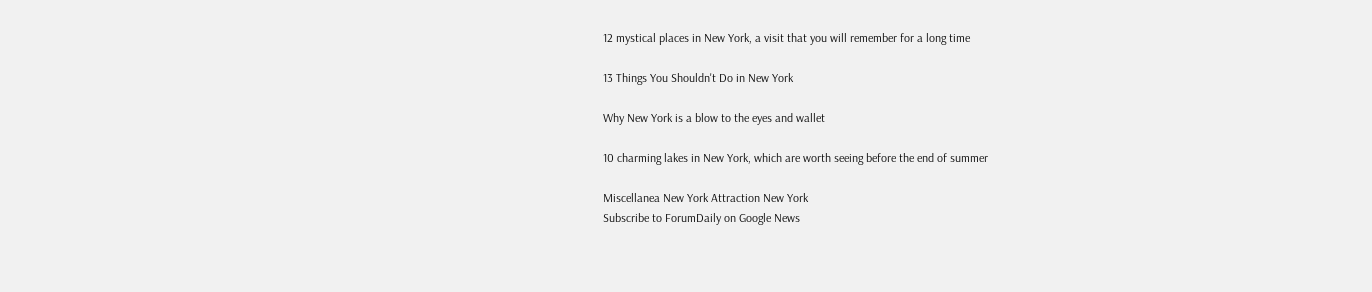12 mystical places in New York, a visit that you will remember for a long time

13 Things You Shouldn't Do in New York

Why New York is a blow to the eyes and wallet

10 charming lakes in New York, which are worth seeing before the end of summer

Miscellanea New York Attraction New York
Subscribe to ForumDaily on Google News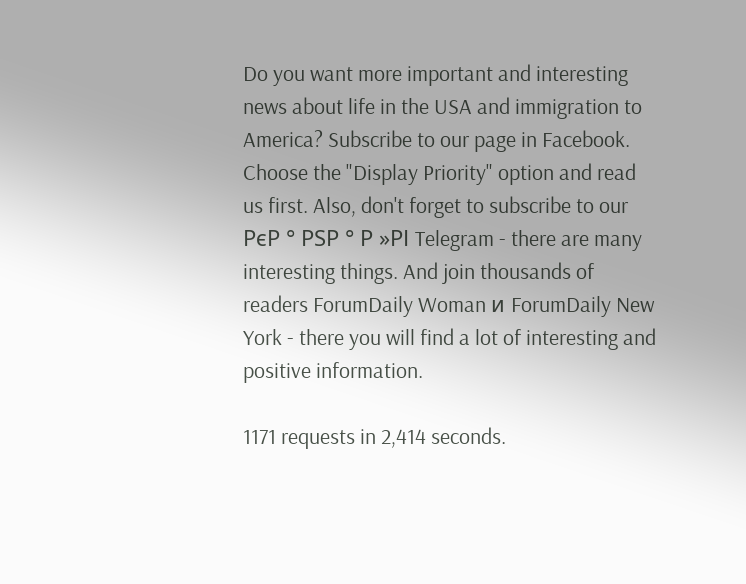Do you want more important and interesting news about life in the USA and immigration to America? Subscribe to our page in Facebook. Choose the "Display Priority" option and read us first. Also, don't forget to subscribe to our РєР ° РЅР ° Р »РІ Telegram - there are many interesting things. And join thousands of readers ForumDaily Woman и ForumDaily New York - there you will find a lot of interesting and positive information.

1171 requests in 2,414 seconds.